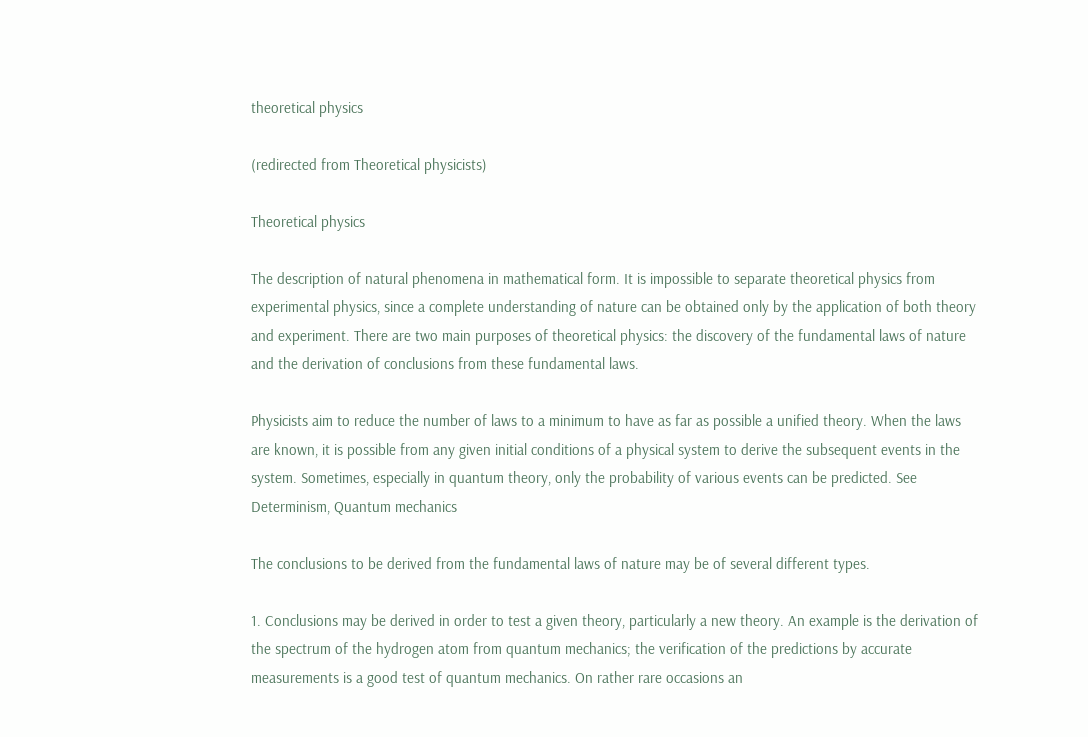theoretical physics

(redirected from Theoretical physicists)

Theoretical physics

The description of natural phenomena in mathematical form. It is impossible to separate theoretical physics from experimental physics, since a complete understanding of nature can be obtained only by the application of both theory and experiment. There are two main purposes of theoretical physics: the discovery of the fundamental laws of nature and the derivation of conclusions from these fundamental laws.

Physicists aim to reduce the number of laws to a minimum to have as far as possible a unified theory. When the laws are known, it is possible from any given initial conditions of a physical system to derive the subsequent events in the system. Sometimes, especially in quantum theory, only the probability of various events can be predicted. See Determinism, Quantum mechanics

The conclusions to be derived from the fundamental laws of nature may be of several different types.

1. Conclusions may be derived in order to test a given theory, particularly a new theory. An example is the derivation of the spectrum of the hydrogen atom from quantum mechanics; the verification of the predictions by accurate measurements is a good test of quantum mechanics. On rather rare occasions an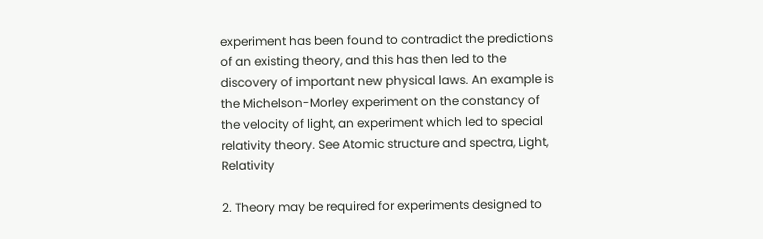experiment has been found to contradict the predictions of an existing theory, and this has then led to the discovery of important new physical laws. An example is the Michelson-Morley experiment on the constancy of the velocity of light, an experiment which led to special relativity theory. See Atomic structure and spectra, Light, Relativity

2. Theory may be required for experiments designed to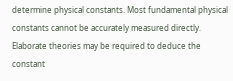determine physical constants. Most fundamental physical constants cannot be accurately measured directly. Elaborate theories may be required to deduce the constant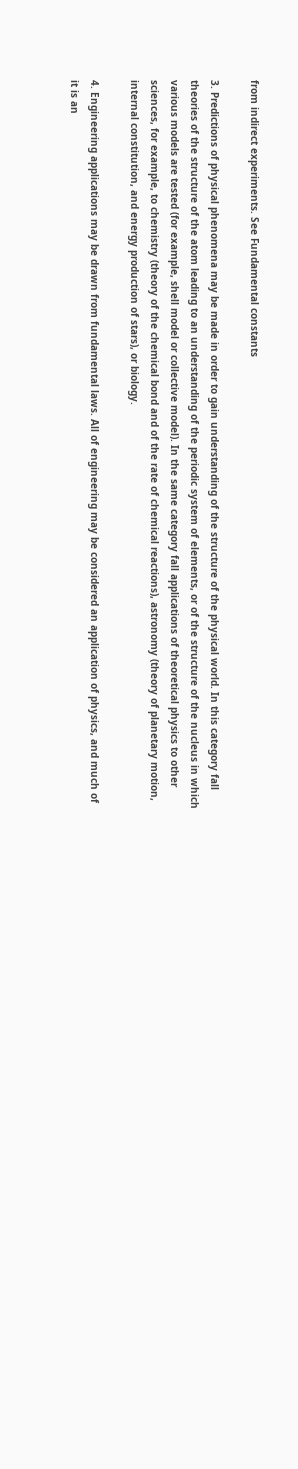from indirect experiments. See Fundamental constants

3. Predictions of physical phenomena may be made in order to gain understanding of the structure of the physical world. In this category fall theories of the structure of the atom leading to an understanding of the periodic system of elements, or of the structure of the nucleus in which various models are tested (for example, shell model or collective model). In the same category fall applications of theoretical physics to other sciences, for example, to chemistry (theory of the chemical bond and of the rate of chemical reactions), astronomy (theory of planetary motion, internal constitution, and energy production of stars), or biology.

4. Engineering applications may be drawn from fundamental laws. All of engineering may be considered an application of physics, and much of it is an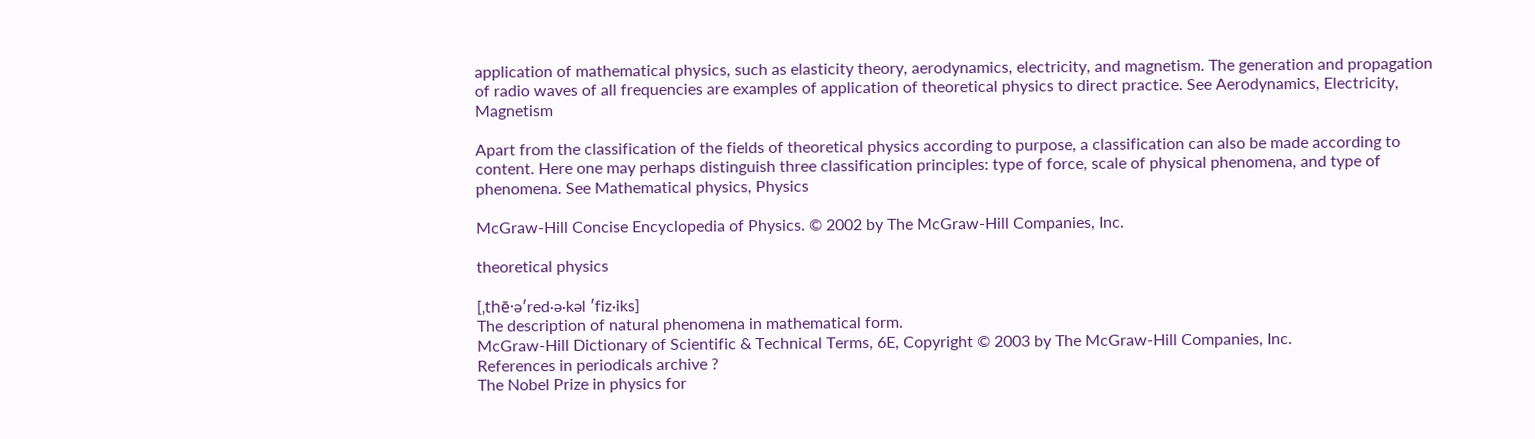application of mathematical physics, such as elasticity theory, aerodynamics, electricity, and magnetism. The generation and propagation of radio waves of all frequencies are examples of application of theoretical physics to direct practice. See Aerodynamics, Electricity, Magnetism

Apart from the classification of the fields of theoretical physics according to purpose, a classification can also be made according to content. Here one may perhaps distinguish three classification principles: type of force, scale of physical phenomena, and type of phenomena. See Mathematical physics, Physics

McGraw-Hill Concise Encyclopedia of Physics. © 2002 by The McGraw-Hill Companies, Inc.

theoretical physics

[‚thē·ə′red·ə·kəl ′fiz·iks]
The description of natural phenomena in mathematical form.
McGraw-Hill Dictionary of Scientific & Technical Terms, 6E, Copyright © 2003 by The McGraw-Hill Companies, Inc.
References in periodicals archive ?
The Nobel Prize in physics for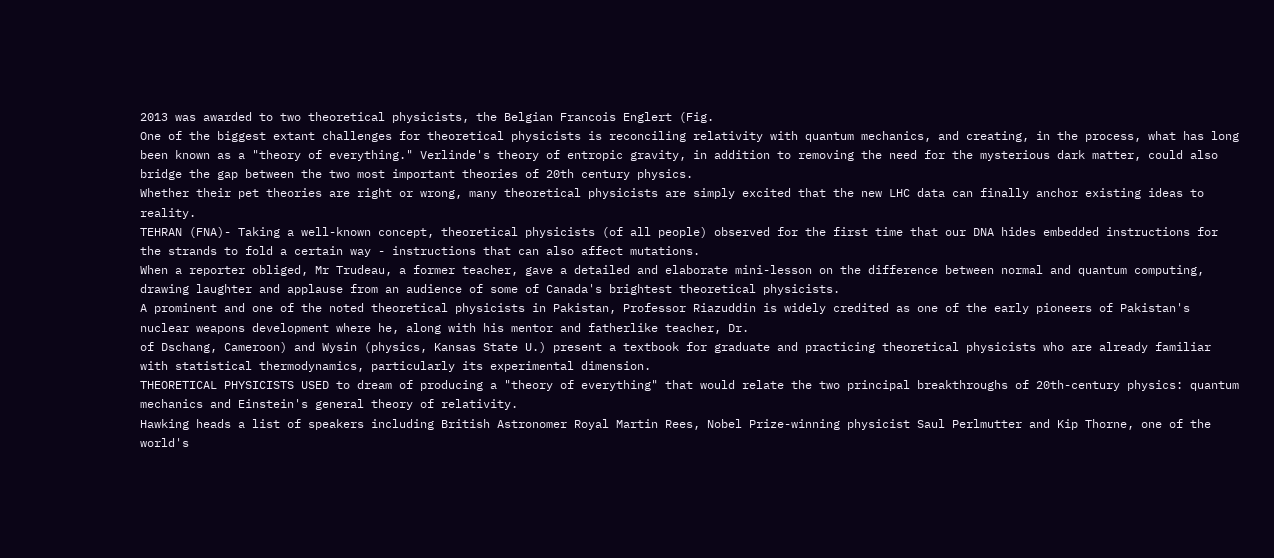2013 was awarded to two theoretical physicists, the Belgian Francois Englert (Fig.
One of the biggest extant challenges for theoretical physicists is reconciling relativity with quantum mechanics, and creating, in the process, what has long been known as a "theory of everything." Verlinde's theory of entropic gravity, in addition to removing the need for the mysterious dark matter, could also bridge the gap between the two most important theories of 20th century physics.
Whether their pet theories are right or wrong, many theoretical physicists are simply excited that the new LHC data can finally anchor existing ideas to reality.
TEHRAN (FNA)- Taking a well-known concept, theoretical physicists (of all people) observed for the first time that our DNA hides embedded instructions for the strands to fold a certain way - instructions that can also affect mutations.
When a reporter obliged, Mr Trudeau, a former teacher, gave a detailed and elaborate mini-lesson on the difference between normal and quantum computing, drawing laughter and applause from an audience of some of Canada's brightest theoretical physicists.
A prominent and one of the noted theoretical physicists in Pakistan, Professor Riazuddin is widely credited as one of the early pioneers of Pakistan's nuclear weapons development where he, along with his mentor and fatherlike teacher, Dr.
of Dschang, Cameroon) and Wysin (physics, Kansas State U.) present a textbook for graduate and practicing theoretical physicists who are already familiar with statistical thermodynamics, particularly its experimental dimension.
THEORETICAL PHYSICISTS USED to dream of producing a "theory of everything" that would relate the two principal breakthroughs of 20th-century physics: quantum mechanics and Einstein's general theory of relativity.
Hawking heads a list of speakers including British Astronomer Royal Martin Rees, Nobel Prize-winning physicist Saul Perlmutter and Kip Thorne, one of the world's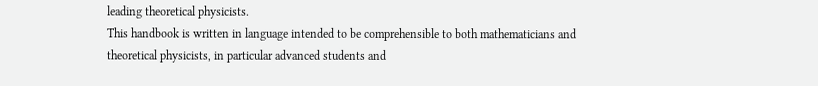leading theoretical physicists.
This handbook is written in language intended to be comprehensible to both mathematicians and theoretical physicists, in particular advanced students and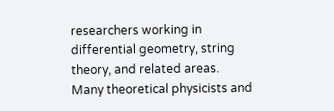researchers working in differential geometry, string theory, and related areas.
Many theoretical physicists and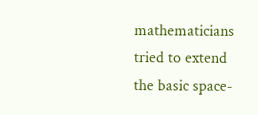mathematicians tried to extend the basic space-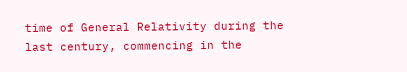time of General Relativity during the last century, commencing in the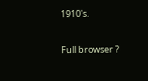1910's.

Full browser ?